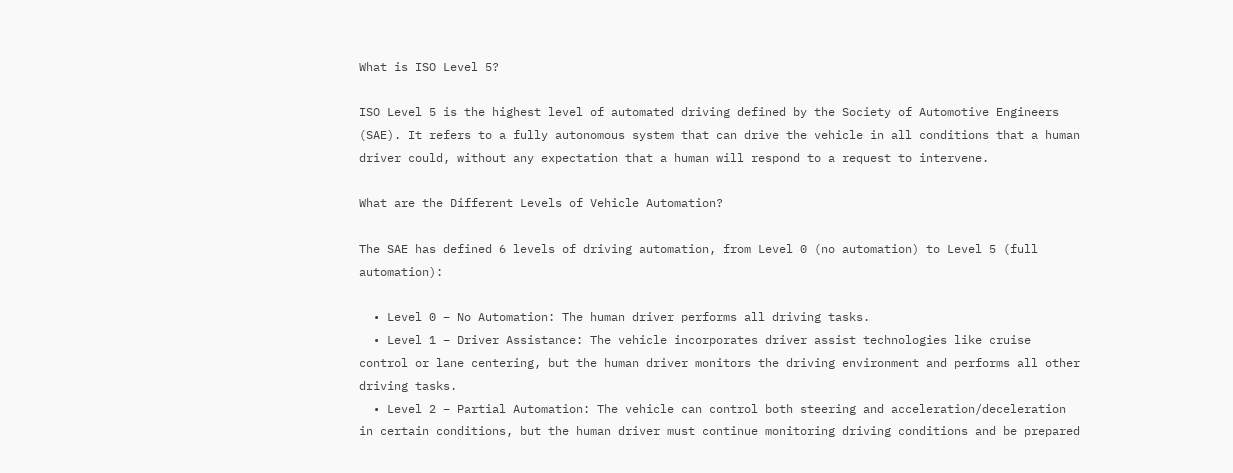What is ISO Level 5?

ISO Level 5 is the highest level of automated driving defined by the Society of Automotive Engineers (SAE). It refers to a fully autonomous system that can drive the vehicle in all conditions that a human driver could, without any expectation that a human will respond to a request to intervene.

What are the Different Levels of Vehicle Automation?

The SAE has defined 6 levels of driving automation, from Level 0 (no automation) to Level 5 (full automation):

  • Level 0 – No Automation: The human driver performs all driving tasks.
  • Level 1 – Driver Assistance: The vehicle incorporates driver assist technologies like cruise control or lane centering, but the human driver monitors the driving environment and performs all other driving tasks.
  • Level 2 – Partial Automation: The vehicle can control both steering and acceleration/deceleration in certain conditions, but the human driver must continue monitoring driving conditions and be prepared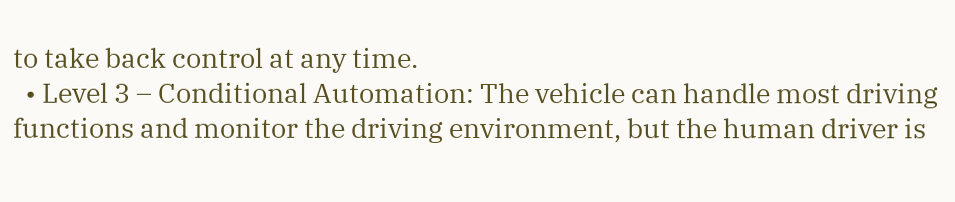to take back control at any time.
  • Level 3 – Conditional Automation: The vehicle can handle most driving functions and monitor the driving environment, but the human driver is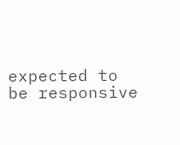expected to be responsive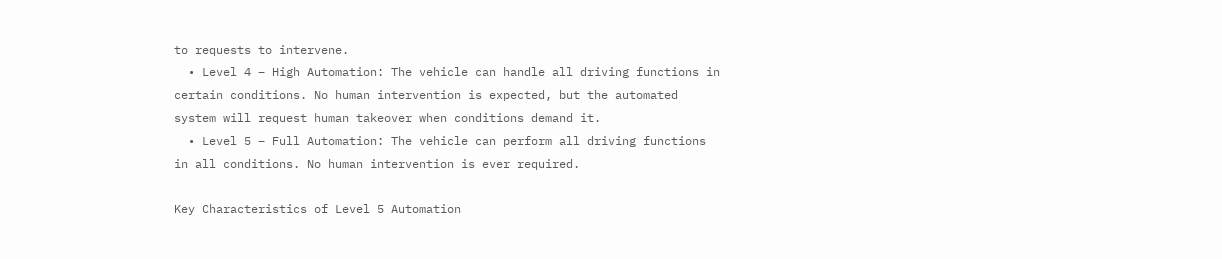to requests to intervene.
  • Level 4 – High Automation: The vehicle can handle all driving functions in certain conditions. No human intervention is expected, but the automated system will request human takeover when conditions demand it.
  • Level 5 – Full Automation: The vehicle can perform all driving functions in all conditions. No human intervention is ever required.

Key Characteristics of Level 5 Automation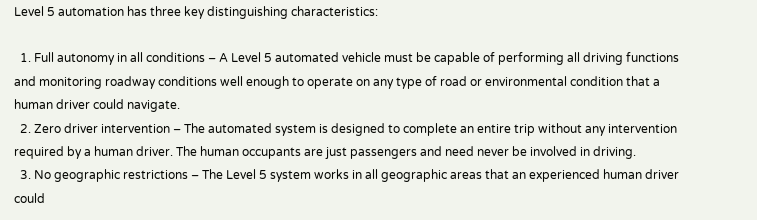Level 5 automation has three key distinguishing characteristics:

  1. Full autonomy in all conditions – A Level 5 automated vehicle must be capable of performing all driving functions and monitoring roadway conditions well enough to operate on any type of road or environmental condition that a human driver could navigate.
  2. Zero driver intervention – The automated system is designed to complete an entire trip without any intervention required by a human driver. The human occupants are just passengers and need never be involved in driving.
  3. No geographic restrictions – The Level 5 system works in all geographic areas that an experienced human driver could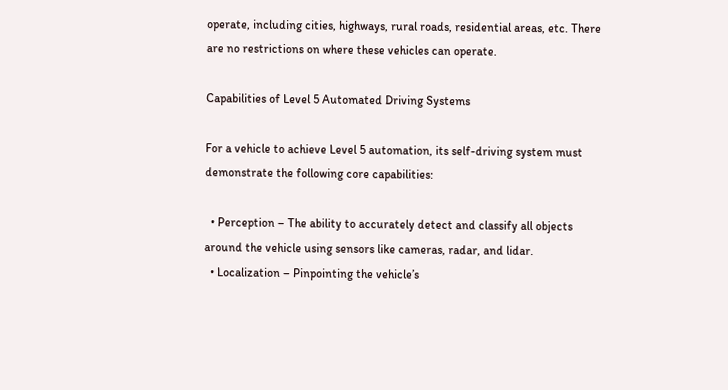operate, including cities, highways, rural roads, residential areas, etc. There are no restrictions on where these vehicles can operate.

Capabilities of Level 5 Automated Driving Systems

For a vehicle to achieve Level 5 automation, its self-driving system must demonstrate the following core capabilities:

  • Perception – The ability to accurately detect and classify all objects around the vehicle using sensors like cameras, radar, and lidar.
  • Localization – Pinpointing the vehicle’s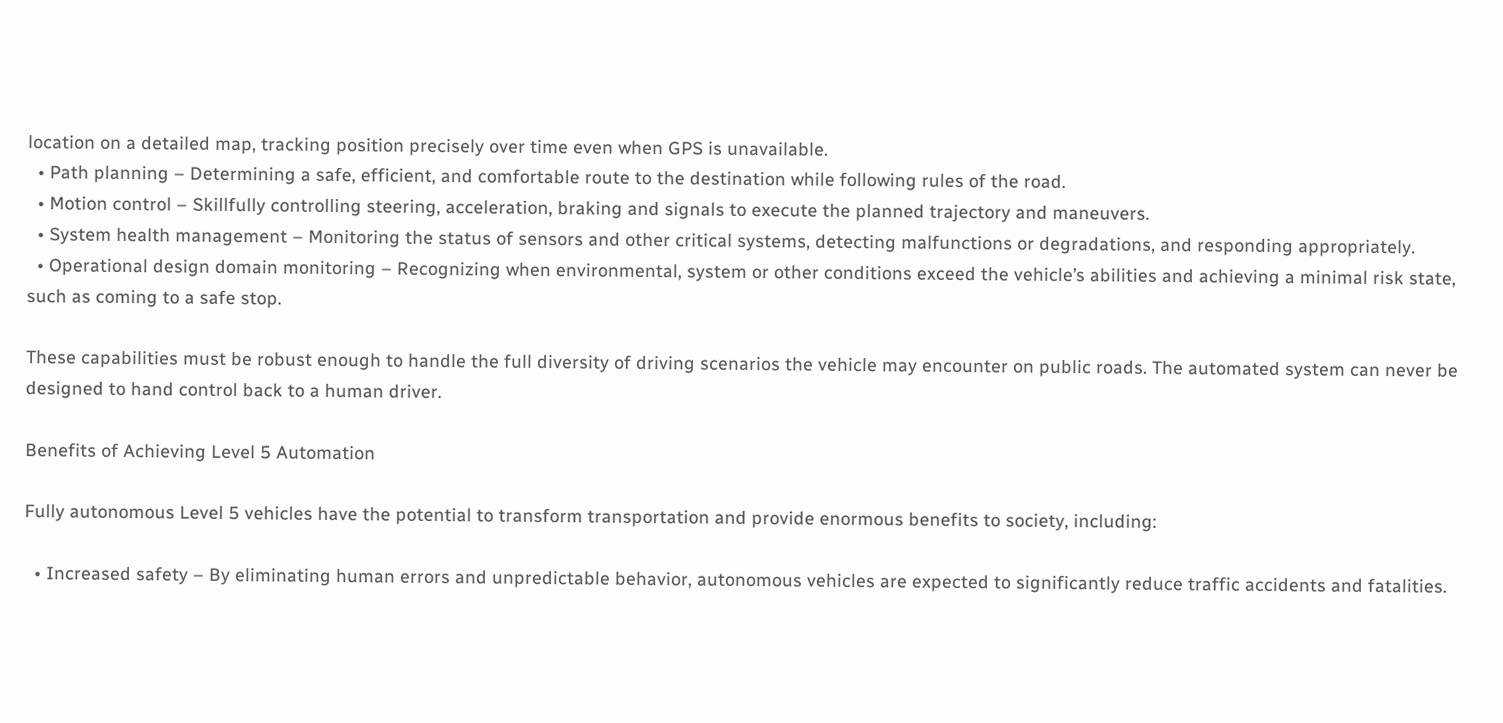location on a detailed map, tracking position precisely over time even when GPS is unavailable.
  • Path planning – Determining a safe, efficient, and comfortable route to the destination while following rules of the road.
  • Motion control – Skillfully controlling steering, acceleration, braking and signals to execute the planned trajectory and maneuvers.
  • System health management – Monitoring the status of sensors and other critical systems, detecting malfunctions or degradations, and responding appropriately.
  • Operational design domain monitoring – Recognizing when environmental, system or other conditions exceed the vehicle’s abilities and achieving a minimal risk state, such as coming to a safe stop.

These capabilities must be robust enough to handle the full diversity of driving scenarios the vehicle may encounter on public roads. The automated system can never be designed to hand control back to a human driver.

Benefits of Achieving Level 5 Automation

Fully autonomous Level 5 vehicles have the potential to transform transportation and provide enormous benefits to society, including:

  • Increased safety – By eliminating human errors and unpredictable behavior, autonomous vehicles are expected to significantly reduce traffic accidents and fatalities.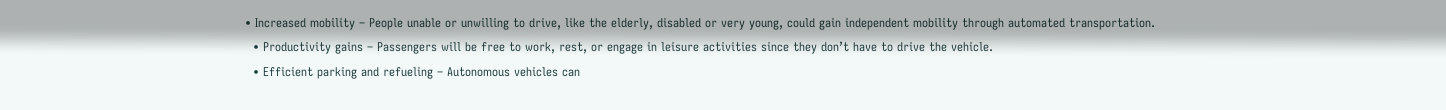• Increased mobility – People unable or unwilling to drive, like the elderly, disabled or very young, could gain independent mobility through automated transportation.
  • Productivity gains – Passengers will be free to work, rest, or engage in leisure activities since they don’t have to drive the vehicle.
  • Efficient parking and refueling – Autonomous vehicles can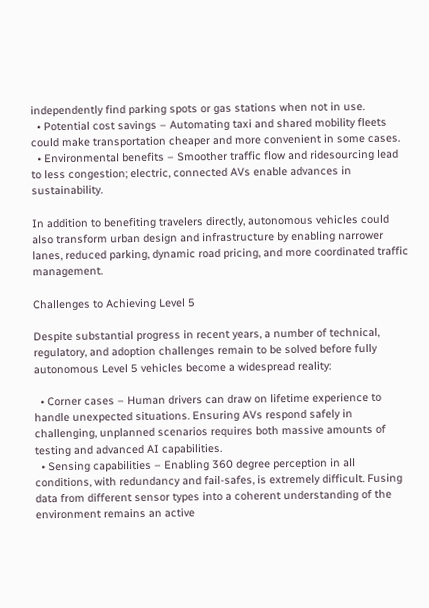independently find parking spots or gas stations when not in use.
  • Potential cost savings – Automating taxi and shared mobility fleets could make transportation cheaper and more convenient in some cases.
  • Environmental benefits – Smoother traffic flow and ridesourcing lead to less congestion; electric, connected AVs enable advances in sustainability.

In addition to benefiting travelers directly, autonomous vehicles could also transform urban design and infrastructure by enabling narrower lanes, reduced parking, dynamic road pricing, and more coordinated traffic management.

Challenges to Achieving Level 5

Despite substantial progress in recent years, a number of technical, regulatory, and adoption challenges remain to be solved before fully autonomous Level 5 vehicles become a widespread reality:

  • Corner cases – Human drivers can draw on lifetime experience to handle unexpected situations. Ensuring AVs respond safely in challenging, unplanned scenarios requires both massive amounts of testing and advanced AI capabilities.
  • Sensing capabilities – Enabling 360 degree perception in all conditions, with redundancy and fail-safes, is extremely difficult. Fusing data from different sensor types into a coherent understanding of the environment remains an active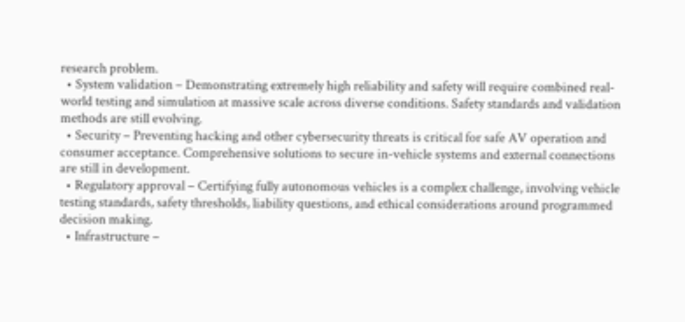research problem.
  • System validation – Demonstrating extremely high reliability and safety will require combined real-world testing and simulation at massive scale across diverse conditions. Safety standards and validation methods are still evolving.
  • Security – Preventing hacking and other cybersecurity threats is critical for safe AV operation and consumer acceptance. Comprehensive solutions to secure in-vehicle systems and external connections are still in development.
  • Regulatory approval – Certifying fully autonomous vehicles is a complex challenge, involving vehicle testing standards, safety thresholds, liability questions, and ethical considerations around programmed decision making.
  • Infrastructure –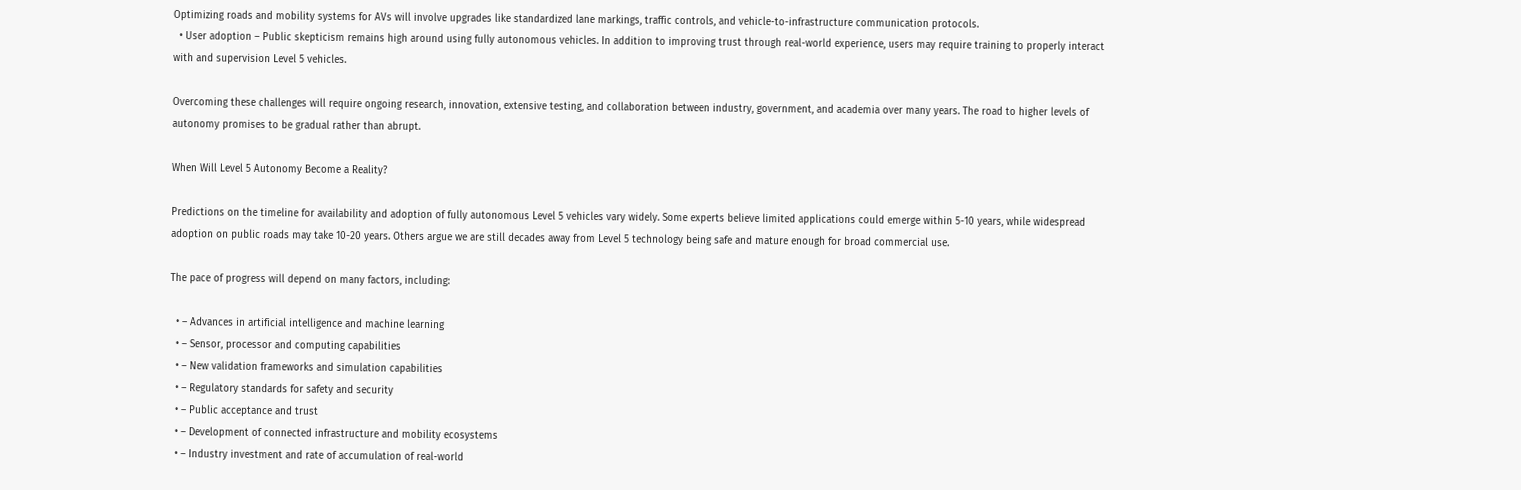Optimizing roads and mobility systems for AVs will involve upgrades like standardized lane markings, traffic controls, and vehicle-to-infrastructure communication protocols.
  • User adoption – Public skepticism remains high around using fully autonomous vehicles. In addition to improving trust through real-world experience, users may require training to properly interact with and supervision Level 5 vehicles.

Overcoming these challenges will require ongoing research, innovation, extensive testing, and collaboration between industry, government, and academia over many years. The road to higher levels of autonomy promises to be gradual rather than abrupt.

When Will Level 5 Autonomy Become a Reality?

Predictions on the timeline for availability and adoption of fully autonomous Level 5 vehicles vary widely. Some experts believe limited applications could emerge within 5-10 years, while widespread adoption on public roads may take 10-20 years. Others argue we are still decades away from Level 5 technology being safe and mature enough for broad commercial use.

The pace of progress will depend on many factors, including:

  • – Advances in artificial intelligence and machine learning
  • – Sensor, processor and computing capabilities
  • – New validation frameworks and simulation capabilities
  • – Regulatory standards for safety and security
  • – Public acceptance and trust
  • – Development of connected infrastructure and mobility ecosystems
  • – Industry investment and rate of accumulation of real-world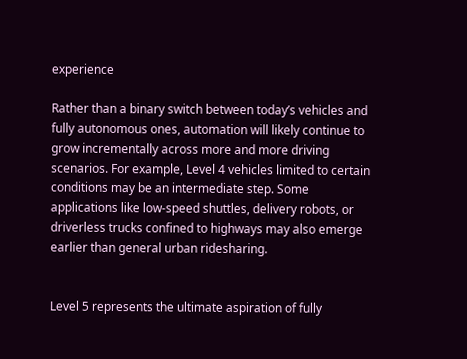experience

Rather than a binary switch between today’s vehicles and fully autonomous ones, automation will likely continue to grow incrementally across more and more driving scenarios. For example, Level 4 vehicles limited to certain conditions may be an intermediate step. Some applications like low-speed shuttles, delivery robots, or driverless trucks confined to highways may also emerge earlier than general urban ridesharing.


Level 5 represents the ultimate aspiration of fully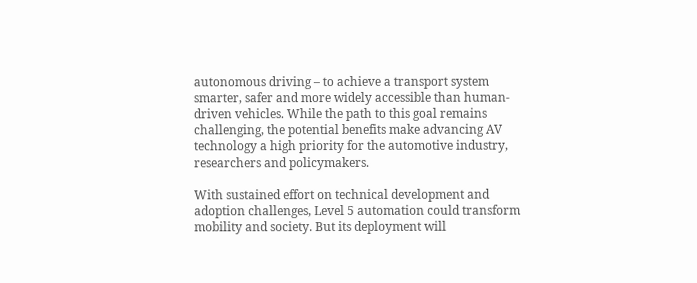autonomous driving – to achieve a transport system smarter, safer and more widely accessible than human-driven vehicles. While the path to this goal remains challenging, the potential benefits make advancing AV technology a high priority for the automotive industry, researchers and policymakers.

With sustained effort on technical development and adoption challenges, Level 5 automation could transform mobility and society. But its deployment will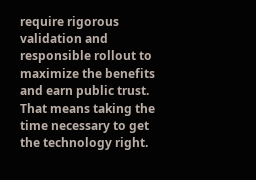require rigorous validation and responsible rollout to maximize the benefits and earn public trust. That means taking the time necessary to get the technology right.